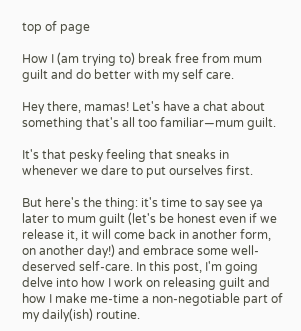top of page

How I (am trying to) break free from mum guilt and do better with my self care.

Hey there, mamas! Let's have a chat about something that's all too familiar—mum guilt.

It's that pesky feeling that sneaks in whenever we dare to put ourselves first.

But here's the thing: it's time to say see ya later to mum guilt (let's be honest even if we release it, it will come back in another form, on another day!) and embrace some well-deserved self-care. In this post, I'm going delve into how I work on releasing guilt and how I make me-time a non-negotiable part of my daily(ish) routine.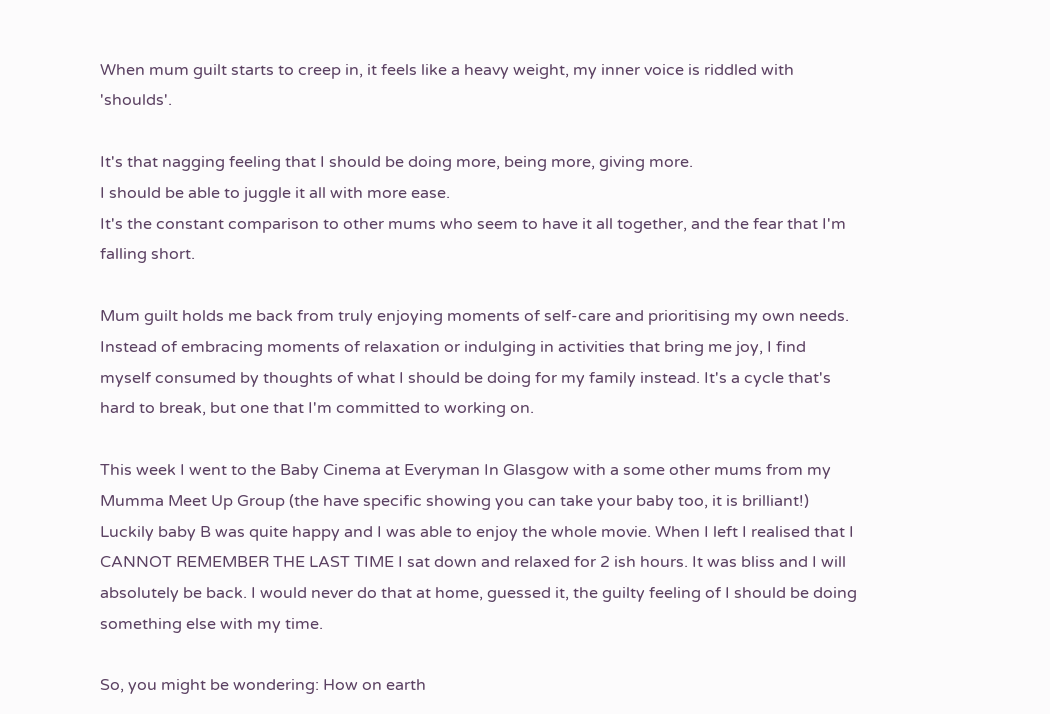When mum guilt starts to creep in, it feels like a heavy weight, my inner voice is riddled with 'shoulds'.

It's that nagging feeling that I should be doing more, being more, giving more.
I should be able to juggle it all with more ease.
It's the constant comparison to other mums who seem to have it all together, and the fear that I'm falling short.

Mum guilt holds me back from truly enjoying moments of self-care and prioritising my own needs. Instead of embracing moments of relaxation or indulging in activities that bring me joy, I find myself consumed by thoughts of what I should be doing for my family instead. It's a cycle that's hard to break, but one that I'm committed to working on.

This week I went to the Baby Cinema at Everyman In Glasgow with a some other mums from my Mumma Meet Up Group (the have specific showing you can take your baby too, it is brilliant!) Luckily baby B was quite happy and I was able to enjoy the whole movie. When I left I realised that I CANNOT REMEMBER THE LAST TIME I sat down and relaxed for 2 ish hours. It was bliss and I will absolutely be back. I would never do that at home, guessed it, the guilty feeling of I should be doing something else with my time.

So, you might be wondering: How on earth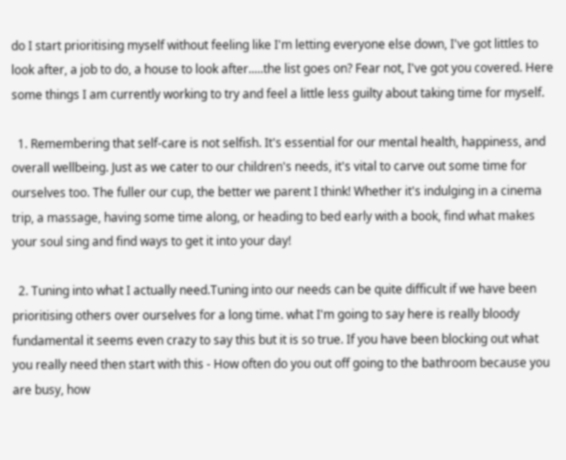do I start prioritising myself without feeling like I'm letting everyone else down, I've got littles to look after, a job to do, a house to look after.....the list goes on? Fear not, I've got you covered. Here some things I am currently working to try and feel a little less guilty about taking time for myself.

  1. Remembering that self-care is not selfish. It's essential for our mental health, happiness, and overall wellbeing. Just as we cater to our children's needs, it's vital to carve out some time for ourselves too. The fuller our cup, the better we parent I think! Whether it's indulging in a cinema trip, a massage, having some time along, or heading to bed early with a book, find what makes your soul sing and find ways to get it into your day!

  2. Tuning into what I actually need.Tuning into our needs can be quite difficult if we have been prioritising others over ourselves for a long time. what I'm going to say here is really bloody fundamental it seems even crazy to say this but it is so true. If you have been blocking out what you really need then start with this - How often do you out off going to the bathroom because you are busy, how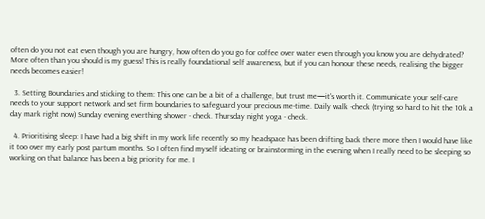often do you not eat even though you are hungry, how often do you go for coffee over water even through you know you are dehydrated? More often than you should is my guess! This is really foundational self awareness, but if you can honour these needs, realising the bigger needs becomes easier!

  3. Setting Boundaries and sticking to them: This one can be a bit of a challenge, but trust me—it's worth it. Communicate your self-care needs to your support network and set firm boundaries to safeguard your precious me-time. Daily walk -check (trying so hard to hit the 10k a day mark right now) Sunday evening everthing shower - check. Thursday night yoga - check.

  4. Prioritising sleep: I have had a big shift in my work life recently so my headspace has been drifting back there more then I would have like it too over my early post partum months. So I often find myself ideating or brainstorming in the evening when I really need to be sleeping so working on that balance has been a big priority for me. I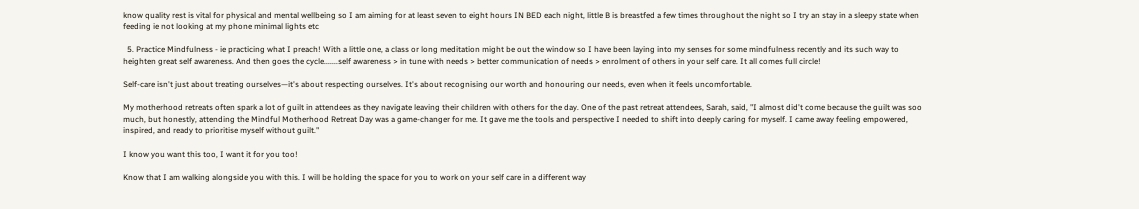know quality rest is vital for physical and mental wellbeing so I am aiming for at least seven to eight hours IN BED each night, little B is breastfed a few times throughout the night so I try an stay in a sleepy state when feeding ie not looking at my phone minimal lights etc

  5. Practice Mindfulness - ie practicing what I preach! With a little one, a class or long meditation might be out the window so I have been laying into my senses for some mindfulness recently and its such way to heighten great self awareness. And then goes the cycle.......self awareness > in tune with needs > better communication of needs > enrolment of others in your self care. It all comes full circle!

Self-care isn't just about treating ourselves—it's about respecting ourselves. It's about recognising our worth and honouring our needs, even when it feels uncomfortable.

My motherhood retreats often spark a lot of guilt in attendees as they navigate leaving their children with others for the day. One of the past retreat attendees, Sarah, said, "I almost did't come because the guilt was soo much, but honestly, attending the Mindful Motherhood Retreat Day was a game-changer for me. It gave me the tools and perspective I needed to shift into deeply caring for myself. I came away feeling empowered, inspired, and ready to prioritise myself without guilt."

I know you want this too, I want it for you too!

Know that I am walking alongside you with this. I will be holding the space for you to work on your self care in a different way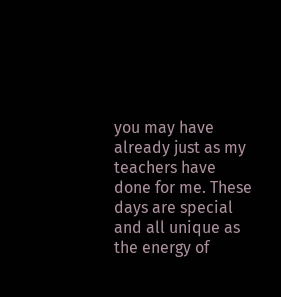you may have already just as my teachers have done for me. These days are special and all unique as the energy of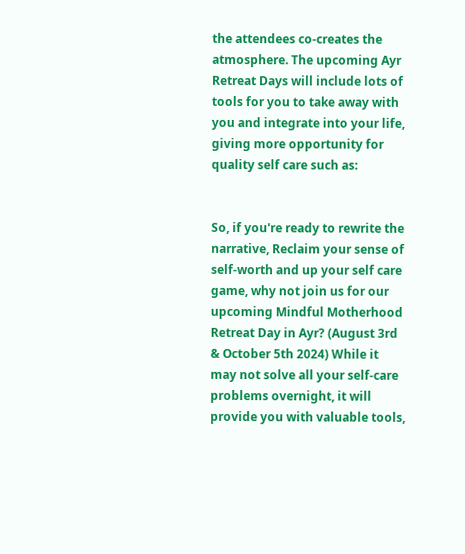the attendees co-creates the atmosphere. The upcoming Ayr Retreat Days will include lots of tools for you to take away with you and integrate into your life, giving more opportunity for quality self care such as:


So, if you're ready to rewrite the narrative, Reclaim your sense of self-worth and up your self care game, why not join us for our upcoming Mindful Motherhood Retreat Day in Ayr? (August 3rd & October 5th 2024) While it may not solve all your self-care problems overnight, it will provide you with valuable tools,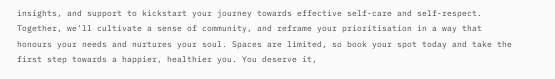insights, and support to kickstart your journey towards effective self-care and self-respect. Together, we'll cultivate a sense of community, and reframe your prioritisation in a way that honours your needs and nurtures your soul. Spaces are limited, so book your spot today and take the first step towards a happier, healthier you. You deserve it,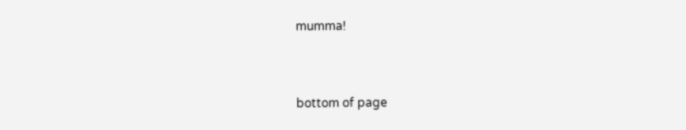mumma!


bottom of page